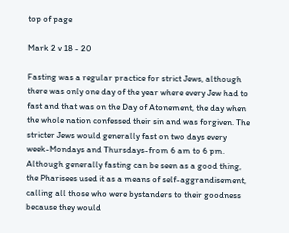top of page

Mark 2 v 18 - 20

Fasting was a regular practice for strict Jews, although there was only one day of the year where every Jew had to fast and that was on the Day of Atonement, the day when the whole nation confessed their sin and was forgiven. The stricter Jews would generally fast on two days every week-Mondays and Thursdays-from 6 am to 6 pm. Although generally fasting can be seen as a good thing, the Pharisees used it as a means of self-aggrandisement, calling all those who were bystanders to their goodness because they would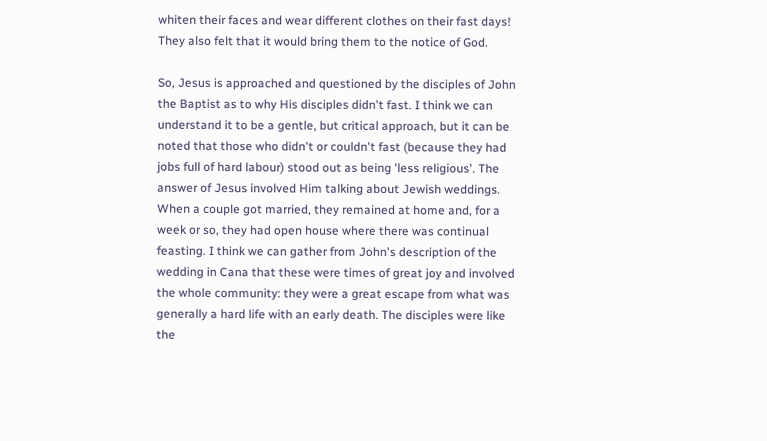whiten their faces and wear different clothes on their fast days! They also felt that it would bring them to the notice of God.

So, Jesus is approached and questioned by the disciples of John the Baptist as to why His disciples didn't fast. I think we can understand it to be a gentle, but critical approach, but it can be noted that those who didn't or couldn't fast (because they had jobs full of hard labour) stood out as being 'less religious'. The answer of Jesus involved Him talking about Jewish weddings. When a couple got married, they remained at home and, for a week or so, they had open house where there was continual feasting. I think we can gather from John's description of the wedding in Cana that these were times of great joy and involved the whole community: they were a great escape from what was generally a hard life with an early death. The disciples were like the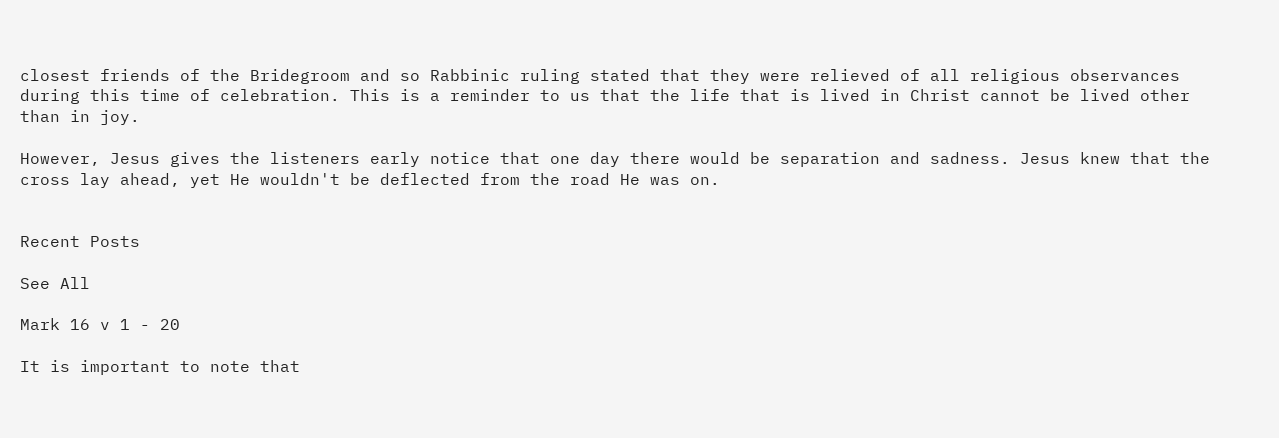closest friends of the Bridegroom and so Rabbinic ruling stated that they were relieved of all religious observances during this time of celebration. This is a reminder to us that the life that is lived in Christ cannot be lived other than in joy.

However, Jesus gives the listeners early notice that one day there would be separation and sadness. Jesus knew that the cross lay ahead, yet He wouldn't be deflected from the road He was on.


Recent Posts

See All

Mark 16 v 1 - 20

It is important to note that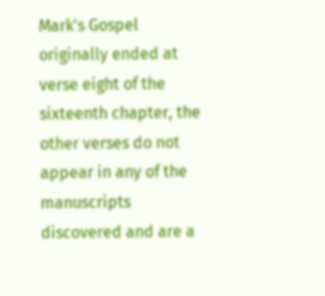Mark's Gospel originally ended at verse eight of the sixteenth chapter, the other verses do not appear in any of the manuscripts discovered and are a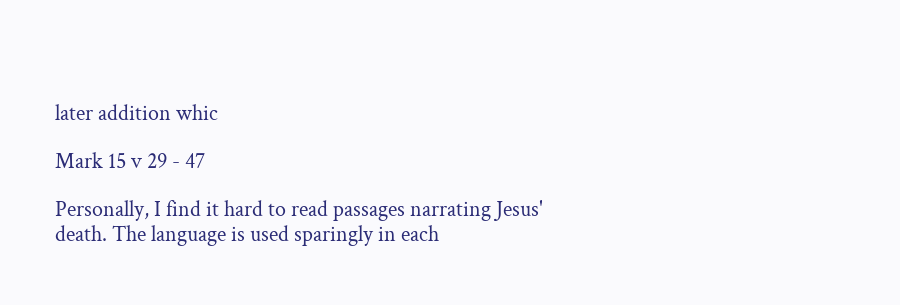later addition whic

Mark 15 v 29 - 47

Personally, I find it hard to read passages narrating Jesus' death. The language is used sparingly in each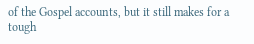of the Gospel accounts, but it still makes for a tough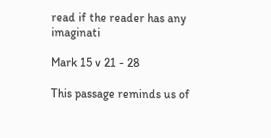read if the reader has any imaginati

Mark 15 v 21 - 28

This passage reminds us of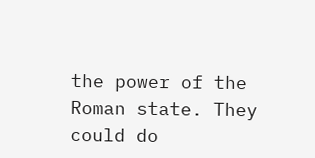the power of the Roman state. They could do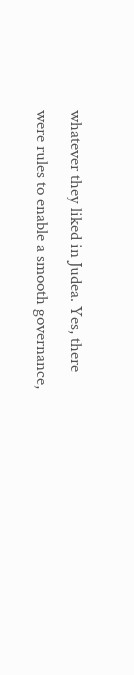whatever they liked in Judea. Yes, there were rules to enable a smooth governance,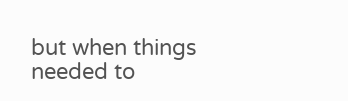but when things needed to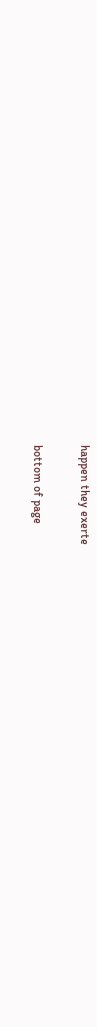happen they exerte

bottom of page